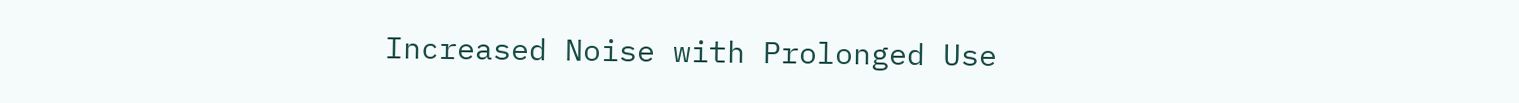Increased Noise with Prolonged Use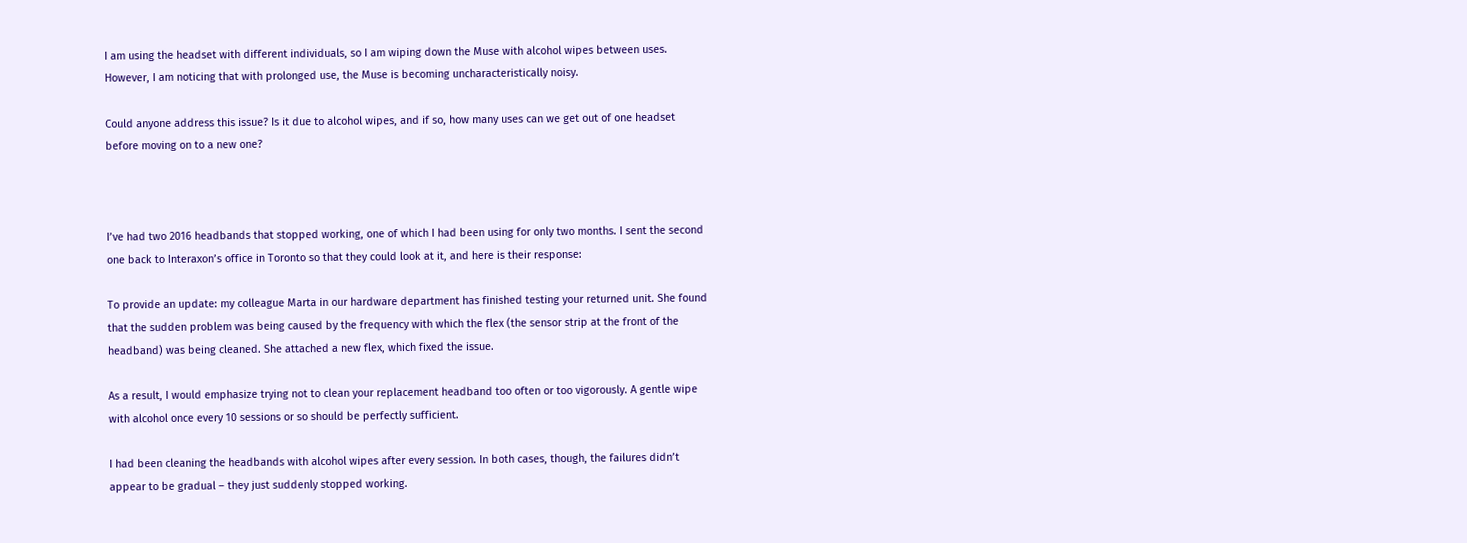I am using the headset with different individuals, so I am wiping down the Muse with alcohol wipes between uses. However, I am noticing that with prolonged use, the Muse is becoming uncharacteristically noisy.

Could anyone address this issue? Is it due to alcohol wipes, and if so, how many uses can we get out of one headset before moving on to a new one?



I’ve had two 2016 headbands that stopped working, one of which I had been using for only two months. I sent the second one back to Interaxon’s office in Toronto so that they could look at it, and here is their response:

To provide an update: my colleague Marta in our hardware department has finished testing your returned unit. She found that the sudden problem was being caused by the frequency with which the flex (the sensor strip at the front of the headband) was being cleaned. She attached a new flex, which fixed the issue.

As a result, I would emphasize trying not to clean your replacement headband too often or too vigorously. A gentle wipe with alcohol once every 10 sessions or so should be perfectly sufficient.

I had been cleaning the headbands with alcohol wipes after every session. In both cases, though, the failures didn’t appear to be gradual – they just suddenly stopped working.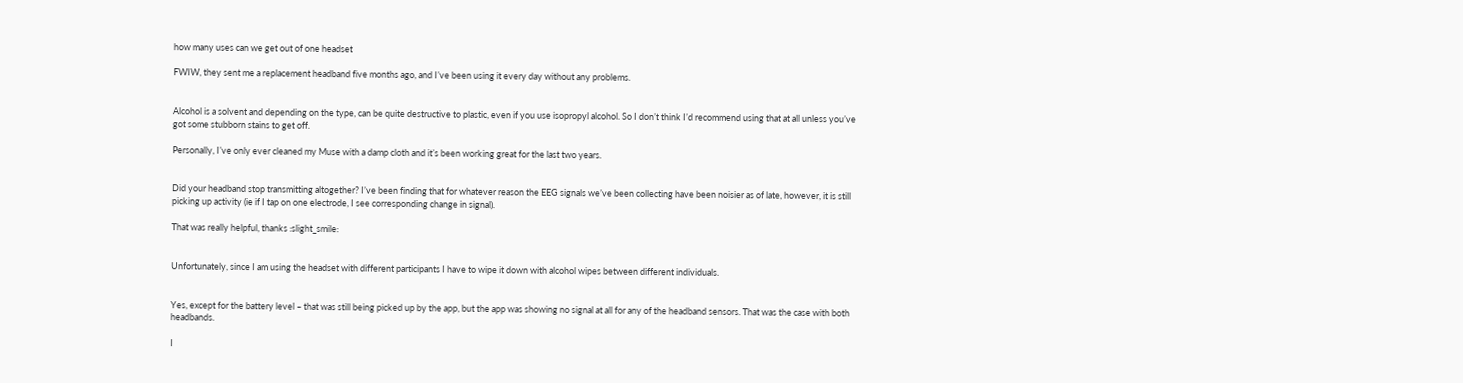how many uses can we get out of one headset

FWIW, they sent me a replacement headband five months ago, and I’ve been using it every day without any problems.


Alcohol is a solvent and depending on the type, can be quite destructive to plastic, even if you use isopropyl alcohol. So I don’t think I’d recommend using that at all unless you’ve got some stubborn stains to get off.

Personally, I’ve only ever cleaned my Muse with a damp cloth and it’s been working great for the last two years.


Did your headband stop transmitting altogether? I’ve been finding that for whatever reason the EEG signals we’ve been collecting have been noisier as of late, however, it is still picking up activity (ie if I tap on one electrode, I see corresponding change in signal).

That was really helpful, thanks :slight_smile:


Unfortunately, since I am using the headset with different participants I have to wipe it down with alcohol wipes between different individuals.


Yes, except for the battery level – that was still being picked up by the app, but the app was showing no signal at all for any of the headband sensors. That was the case with both headbands.

I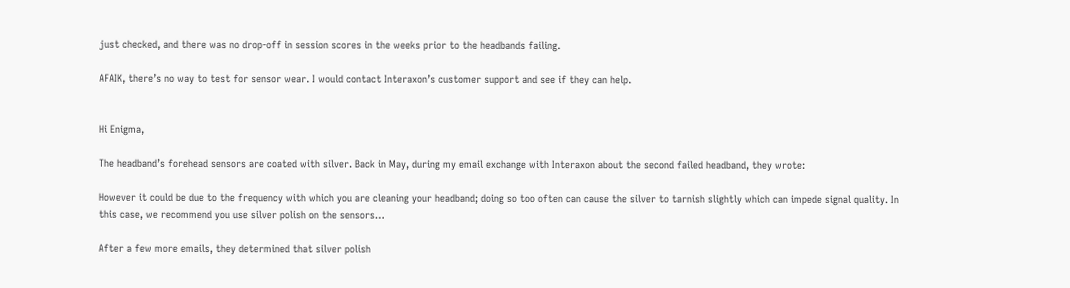just checked, and there was no drop-off in session scores in the weeks prior to the headbands failing.

AFAIK, there’s no way to test for sensor wear. I would contact Interaxon’s customer support and see if they can help.


Hi Enigma,

The headband’s forehead sensors are coated with silver. Back in May, during my email exchange with Interaxon about the second failed headband, they wrote:

However it could be due to the frequency with which you are cleaning your headband; doing so too often can cause the silver to tarnish slightly which can impede signal quality. In this case, we recommend you use silver polish on the sensors…

After a few more emails, they determined that silver polish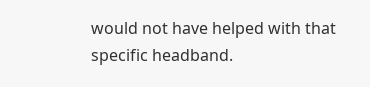would not have helped with that specific headband.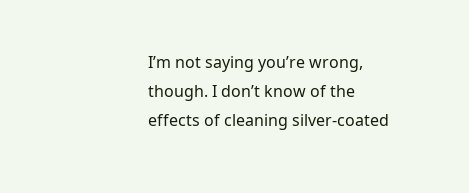I’m not saying you’re wrong, though. I don’t know of the effects of cleaning silver-coated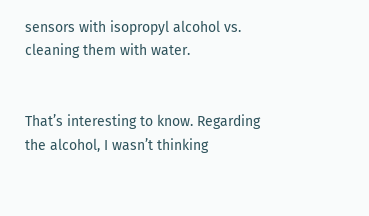sensors with isopropyl alcohol vs. cleaning them with water.


That’s interesting to know. Regarding the alcohol, I wasn’t thinking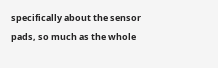specifically about the sensor pads, so much as the whole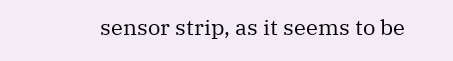sensor strip, as it seems to be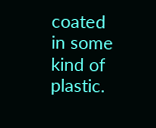coated in some kind of plastic.